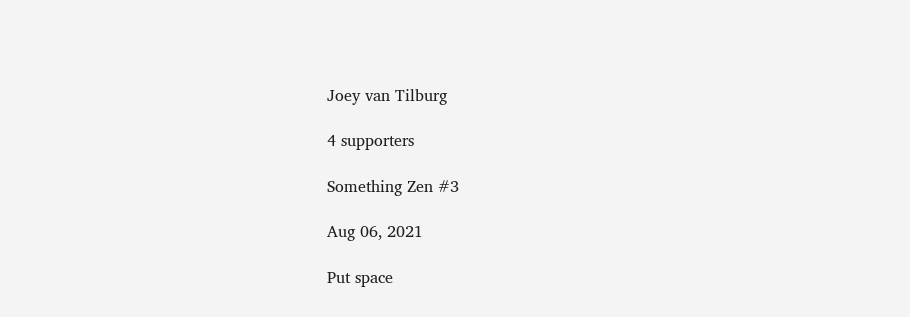Joey van Tilburg

4 supporters

Something Zen #3

Aug 06, 2021

Put space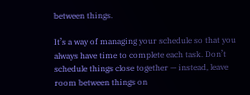between things.

It’s a way of managing your schedule so that you always have time to complete each task. Don’t schedule things close together — instead, leave room between things on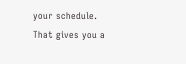your schedule. That gives you a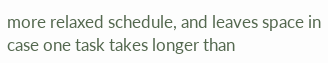more relaxed schedule, and leaves space in case one task takes longer than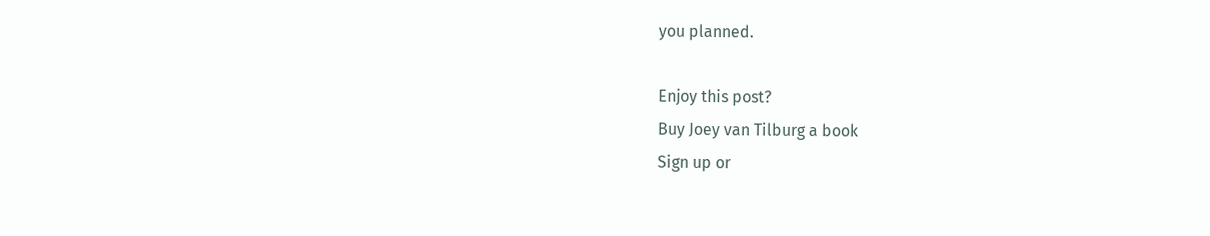you planned.

Enjoy this post?
Buy Joey van Tilburg a book
Sign up or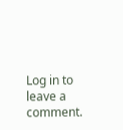Log in to leave a comment.